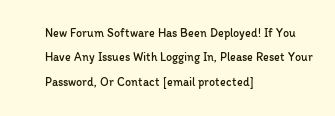New Forum Software Has Been Deployed! If You Have Any Issues With Logging In, Please Reset Your Password, Or Contact [email protected]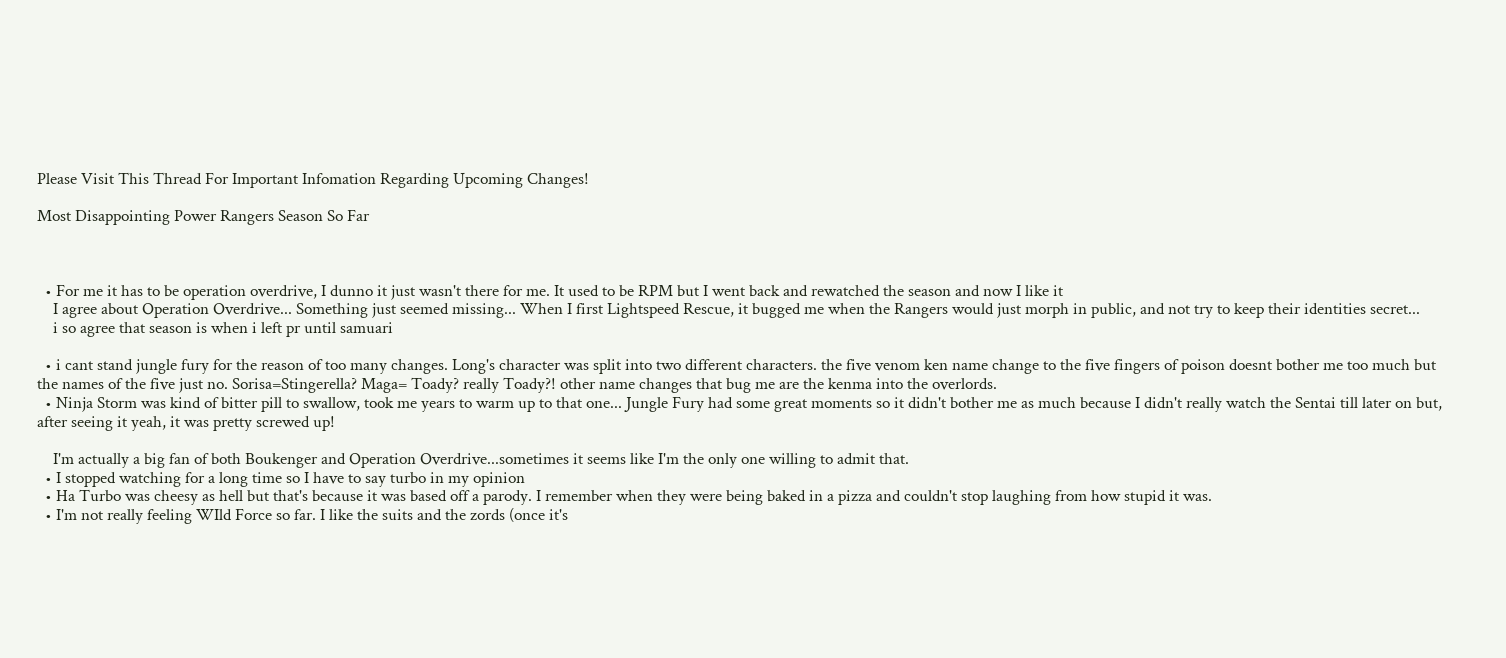Please Visit This Thread For Important Infomation Regarding Upcoming Changes!

Most Disappointing Power Rangers Season So Far



  • For me it has to be operation overdrive, I dunno it just wasn't there for me. It used to be RPM but I went back and rewatched the season and now I like it
    I agree about Operation Overdrive... Something just seemed missing... When I first Lightspeed Rescue, it bugged me when the Rangers would just morph in public, and not try to keep their identities secret...
    i so agree that season is when i left pr until samuari

  • i cant stand jungle fury for the reason of too many changes. Long's character was split into two different characters. the five venom ken name change to the five fingers of poison doesnt bother me too much but the names of the five just no. Sorisa=Stingerella? Maga= Toady? really Toady?! other name changes that bug me are the kenma into the overlords.
  • Ninja Storm was kind of bitter pill to swallow, took me years to warm up to that one... Jungle Fury had some great moments so it didn't bother me as much because I didn't really watch the Sentai till later on but, after seeing it yeah, it was pretty screwed up!

    I'm actually a big fan of both Boukenger and Operation Overdrive...sometimes it seems like I'm the only one willing to admit that.
  • I stopped watching for a long time so I have to say turbo in my opinion
  • Ha Turbo was cheesy as hell but that's because it was based off a parody. I remember when they were being baked in a pizza and couldn't stop laughing from how stupid it was.
  • I'm not really feeling WIld Force so far. I like the suits and the zords (once it's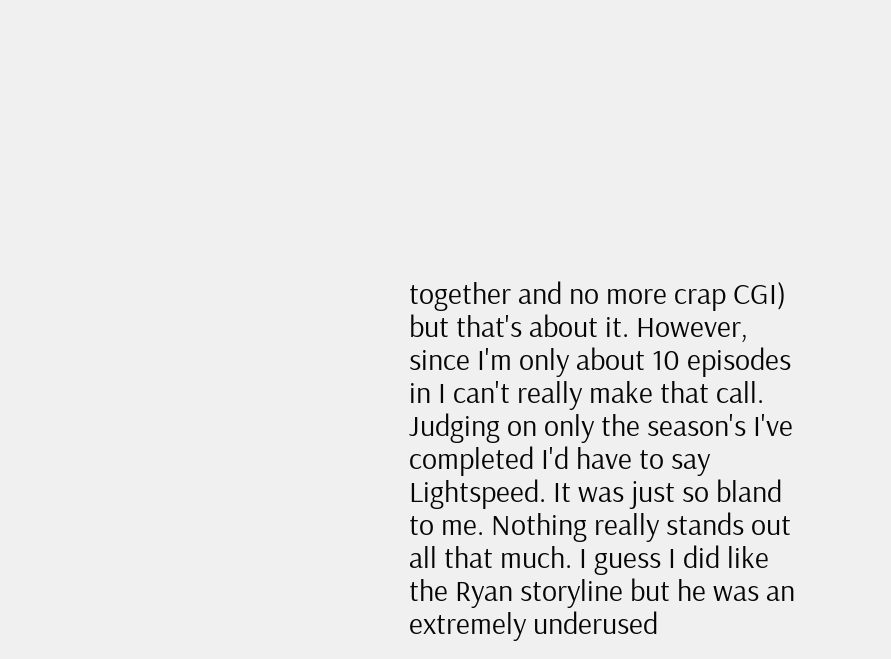together and no more crap CGI) but that's about it. However, since I'm only about 10 episodes in I can't really make that call. Judging on only the season's I've completed I'd have to say Lightspeed. It was just so bland to me. Nothing really stands out all that much. I guess I did like the Ryan storyline but he was an extremely underused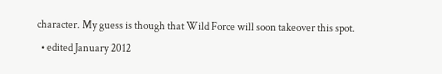character. My guess is though that Wild Force will soon takeover this spot.
  • edited January 2012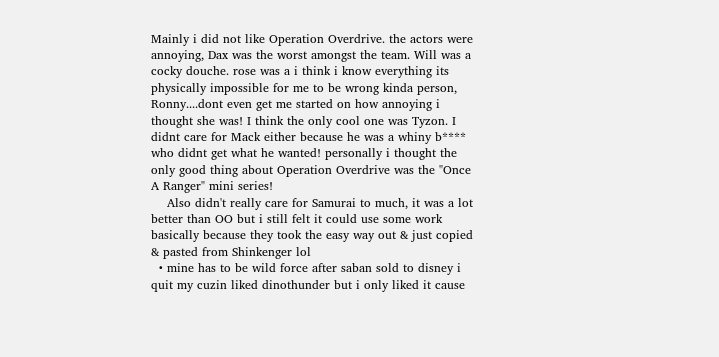Mainly i did not like Operation Overdrive. the actors were annoying, Dax was the worst amongst the team. Will was a cocky douche. rose was a i think i know everything its physically impossible for me to be wrong kinda person, Ronny....dont even get me started on how annoying i thought she was! I think the only cool one was Tyzon. I didnt care for Mack either because he was a whiny b**** who didnt get what he wanted! personally i thought the only good thing about Operation Overdrive was the "Once A Ranger" mini series!
    Also didn't really care for Samurai to much, it was a lot better than OO but i still felt it could use some work basically because they took the easy way out & just copied & pasted from Shinkenger lol
  • mine has to be wild force after saban sold to disney i quit my cuzin liked dinothunder but i only liked it cause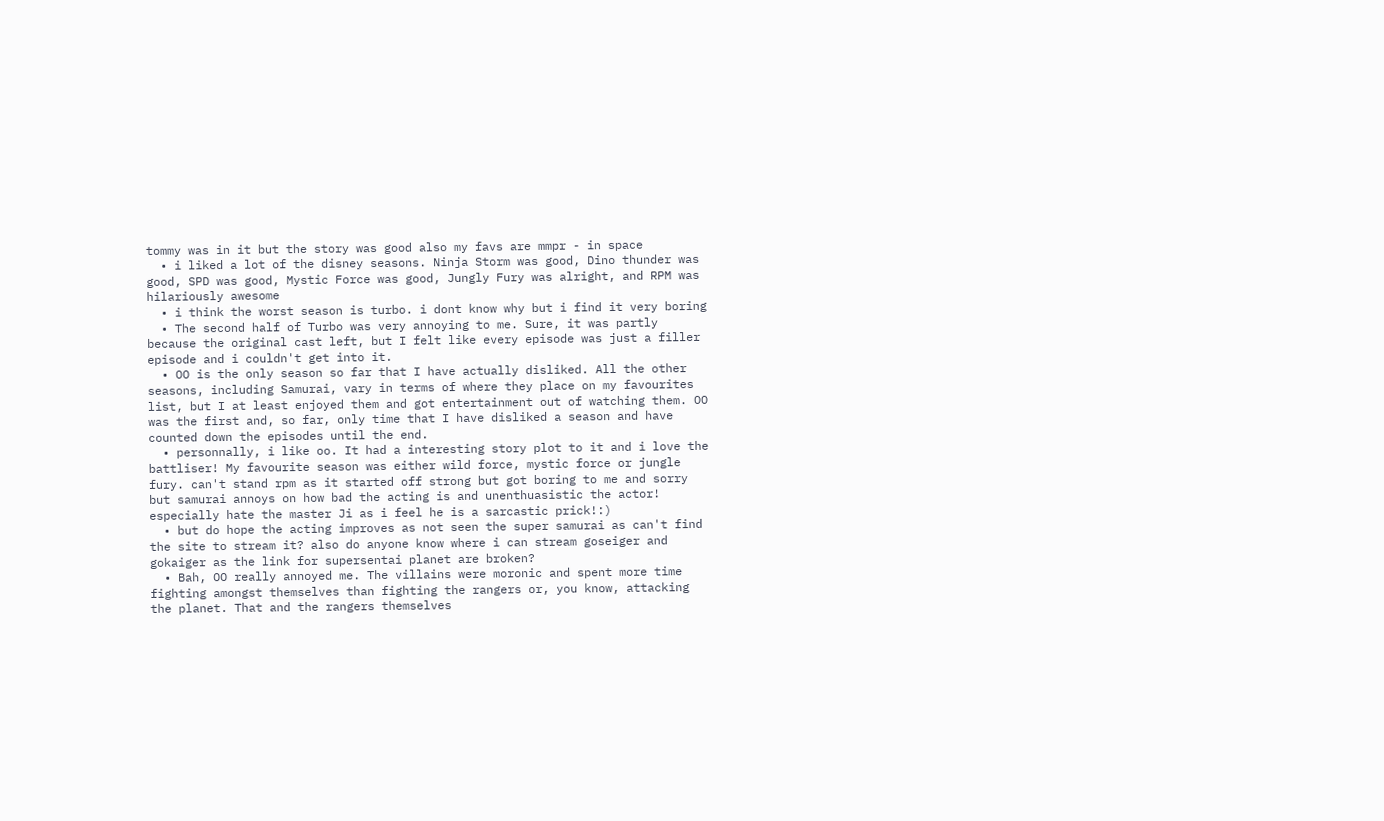tommy was in it but the story was good also my favs are mmpr - in space
  • i liked a lot of the disney seasons. Ninja Storm was good, Dino thunder was good, SPD was good, Mystic Force was good, Jungly Fury was alright, and RPM was hilariously awesome
  • i think the worst season is turbo. i dont know why but i find it very boring
  • The second half of Turbo was very annoying to me. Sure, it was partly because the original cast left, but I felt like every episode was just a filler episode and i couldn't get into it.
  • OO is the only season so far that I have actually disliked. All the other seasons, including Samurai, vary in terms of where they place on my favourites list, but I at least enjoyed them and got entertainment out of watching them. OO was the first and, so far, only time that I have disliked a season and have counted down the episodes until the end.
  • personnally, i like oo. It had a interesting story plot to it and i love the battliser! My favourite season was either wild force, mystic force or jungle fury. can't stand rpm as it started off strong but got boring to me and sorry but samurai annoys on how bad the acting is and unenthuasistic the actor! especially hate the master Ji as i feel he is a sarcastic prick!:)
  • but do hope the acting improves as not seen the super samurai as can't find the site to stream it? also do anyone know where i can stream goseiger and gokaiger as the link for supersentai planet are broken?
  • Bah, OO really annoyed me. The villains were moronic and spent more time fighting amongst themselves than fighting the rangers or, you know, attacking the planet. That and the rangers themselves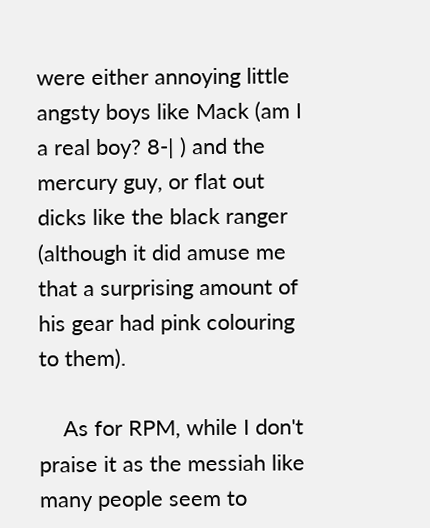were either annoying little angsty boys like Mack (am I a real boy? 8-| ) and the mercury guy, or flat out dicks like the black ranger (although it did amuse me that a surprising amount of his gear had pink colouring to them).

    As for RPM, while I don't praise it as the messiah like many people seem to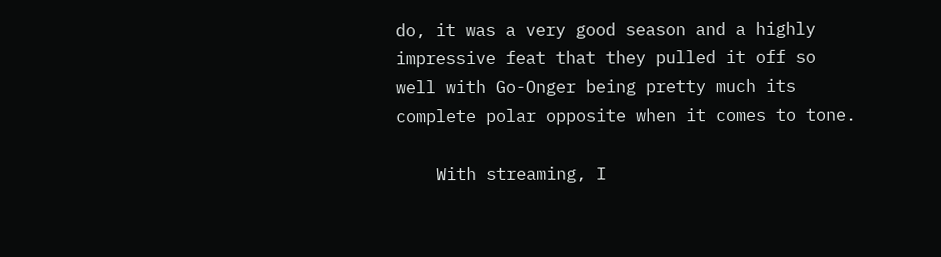do, it was a very good season and a highly impressive feat that they pulled it off so well with Go-Onger being pretty much its complete polar opposite when it comes to tone.

    With streaming, I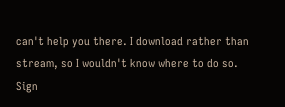can't help you there. I download rather than stream, so I wouldn't know where to do so.
Sign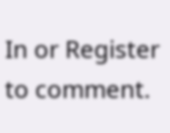In or Register to comment.